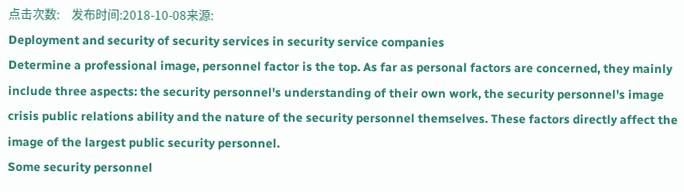点击次数:    发布时间:2018-10-08来源:
Deployment and security of security services in security service companies
Determine a professional image, personnel factor is the top. As far as personal factors are concerned, they mainly include three aspects: the security personnel's understanding of their own work, the security personnel's image crisis public relations ability and the nature of the security personnel themselves. These factors directly affect the image of the largest public security personnel.
Some security personnel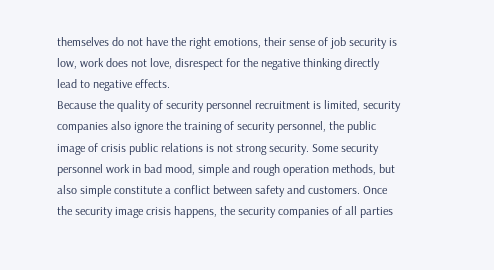themselves do not have the right emotions, their sense of job security is low, work does not love, disrespect for the negative thinking directly lead to negative effects.
Because the quality of security personnel recruitment is limited, security companies also ignore the training of security personnel, the public image of crisis public relations is not strong security. Some security personnel work in bad mood, simple and rough operation methods, but also simple constitute a conflict between safety and customers. Once the security image crisis happens, the security companies of all parties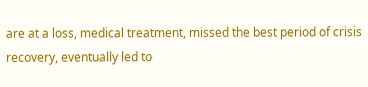are at a loss, medical treatment, missed the best period of crisis recovery, eventually led to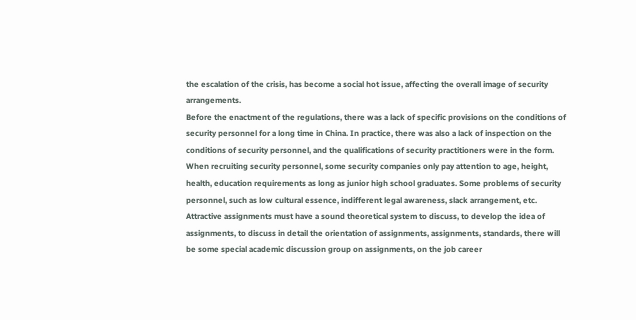the escalation of the crisis, has become a social hot issue, affecting the overall image of security arrangements.
Before the enactment of the regulations, there was a lack of specific provisions on the conditions of security personnel for a long time in China. In practice, there was also a lack of inspection on the conditions of security personnel, and the qualifications of security practitioners were in the form. When recruiting security personnel, some security companies only pay attention to age, height, health, education requirements as long as junior high school graduates. Some problems of security personnel, such as low cultural essence, indifferent legal awareness, slack arrangement, etc.
Attractive assignments must have a sound theoretical system to discuss, to develop the idea of assignments, to discuss in detail the orientation of assignments, assignments, standards, there will be some special academic discussion group on assignments, on the job career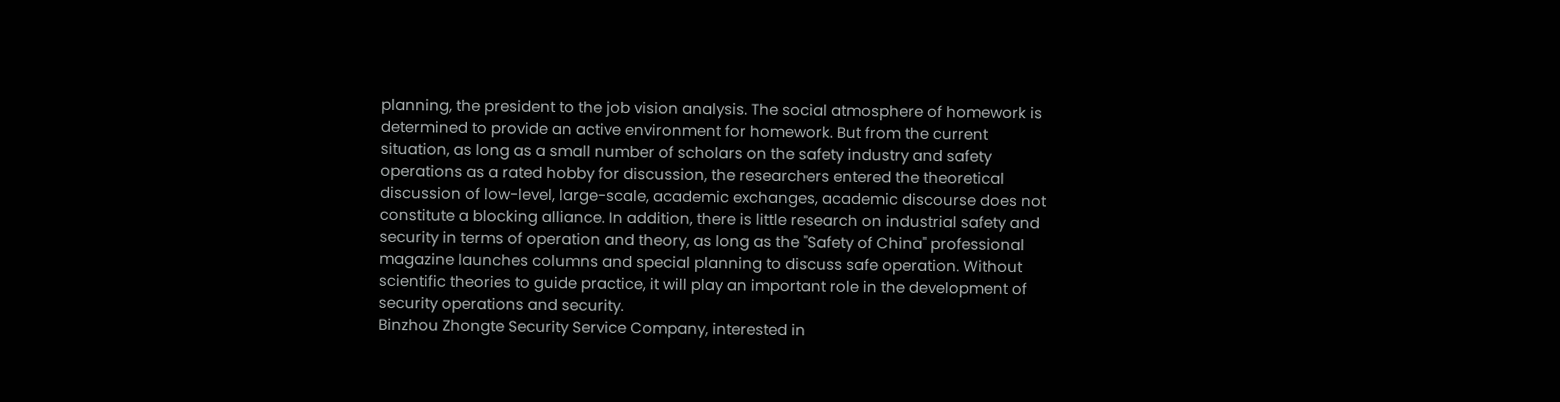planning, the president to the job vision analysis. The social atmosphere of homework is determined to provide an active environment for homework. But from the current situation, as long as a small number of scholars on the safety industry and safety operations as a rated hobby for discussion, the researchers entered the theoretical discussion of low-level, large-scale, academic exchanges, academic discourse does not constitute a blocking alliance. In addition, there is little research on industrial safety and security in terms of operation and theory, as long as the "Safety of China" professional magazine launches columns and special planning to discuss safe operation. Without scientific theories to guide practice, it will play an important role in the development of security operations and security.
Binzhou Zhongte Security Service Company, interested in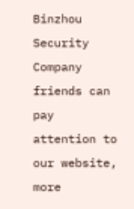Binzhou Security Company friends can pay attention to our website, more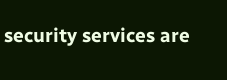security services are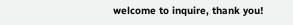welcome to inquire, thank you!